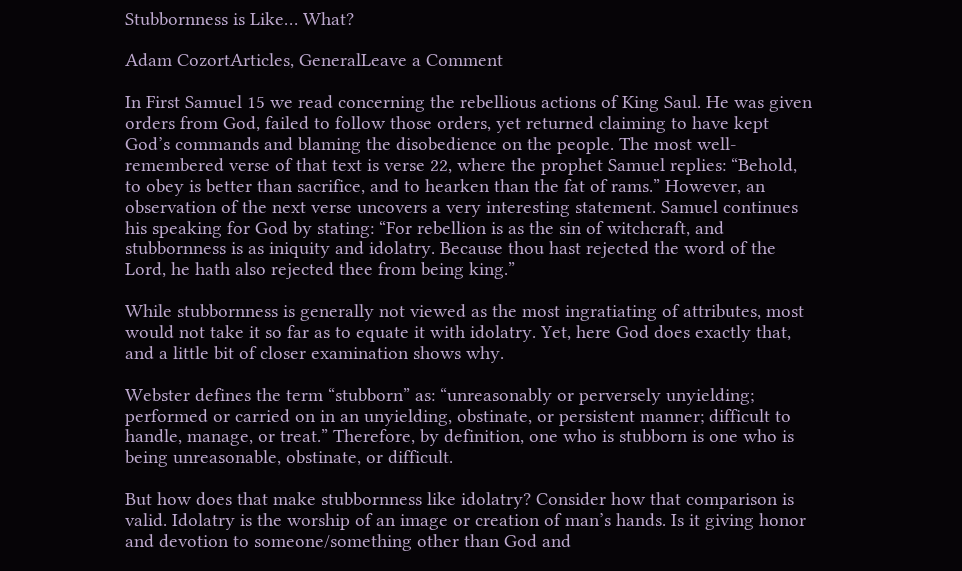Stubbornness is Like… What?

Adam CozortArticles, GeneralLeave a Comment

In First Samuel 15 we read concerning the rebellious actions of King Saul. He was given orders from God, failed to follow those orders, yet returned claiming to have kept God’s commands and blaming the disobedience on the people. The most well-remembered verse of that text is verse 22, where the prophet Samuel replies: “Behold, to obey is better than sacrifice, and to hearken than the fat of rams.” However, an observation of the next verse uncovers a very interesting statement. Samuel continues his speaking for God by stating: “For rebellion is as the sin of witchcraft, and stubbornness is as iniquity and idolatry. Because thou hast rejected the word of the Lord, he hath also rejected thee from being king.”

While stubbornness is generally not viewed as the most ingratiating of attributes, most would not take it so far as to equate it with idolatry. Yet, here God does exactly that, and a little bit of closer examination shows why.

Webster defines the term “stubborn” as: “unreasonably or perversely unyielding; performed or carried on in an unyielding, obstinate, or persistent manner; difficult to handle, manage, or treat.” Therefore, by definition, one who is stubborn is one who is being unreasonable, obstinate, or difficult.

But how does that make stubbornness like idolatry? Consider how that comparison is valid. Idolatry is the worship of an image or creation of man’s hands. Is it giving honor and devotion to someone/something other than God and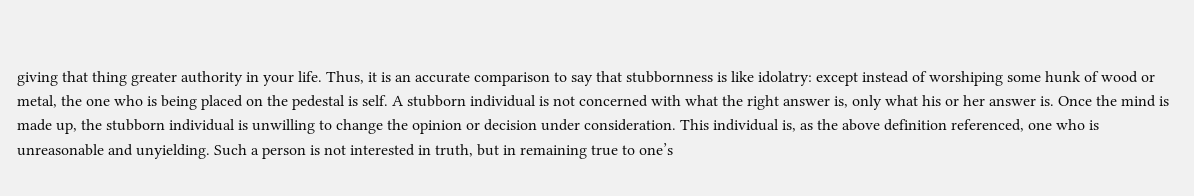giving that thing greater authority in your life. Thus, it is an accurate comparison to say that stubbornness is like idolatry: except instead of worshiping some hunk of wood or metal, the one who is being placed on the pedestal is self. A stubborn individual is not concerned with what the right answer is, only what his or her answer is. Once the mind is made up, the stubborn individual is unwilling to change the opinion or decision under consideration. This individual is, as the above definition referenced, one who is unreasonable and unyielding. Such a person is not interested in truth, but in remaining true to one’s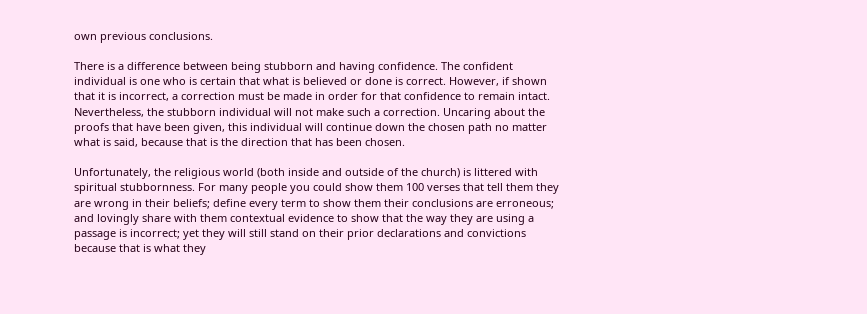own previous conclusions.

There is a difference between being stubborn and having confidence. The confident individual is one who is certain that what is believed or done is correct. However, if shown that it is incorrect, a correction must be made in order for that confidence to remain intact. Nevertheless, the stubborn individual will not make such a correction. Uncaring about the proofs that have been given, this individual will continue down the chosen path no matter what is said, because that is the direction that has been chosen.

Unfortunately, the religious world (both inside and outside of the church) is littered with spiritual stubbornness. For many people you could show them 100 verses that tell them they are wrong in their beliefs; define every term to show them their conclusions are erroneous; and lovingly share with them contextual evidence to show that the way they are using a passage is incorrect; yet they will still stand on their prior declarations and convictions because that is what they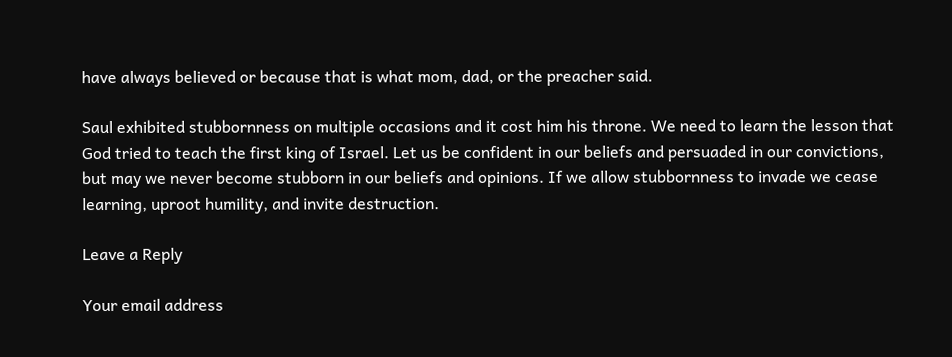have always believed or because that is what mom, dad, or the preacher said.

Saul exhibited stubbornness on multiple occasions and it cost him his throne. We need to learn the lesson that God tried to teach the first king of Israel. Let us be confident in our beliefs and persuaded in our convictions, but may we never become stubborn in our beliefs and opinions. If we allow stubbornness to invade we cease learning, uproot humility, and invite destruction.

Leave a Reply

Your email address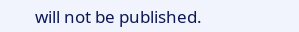will not be published.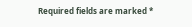Required fields are marked *